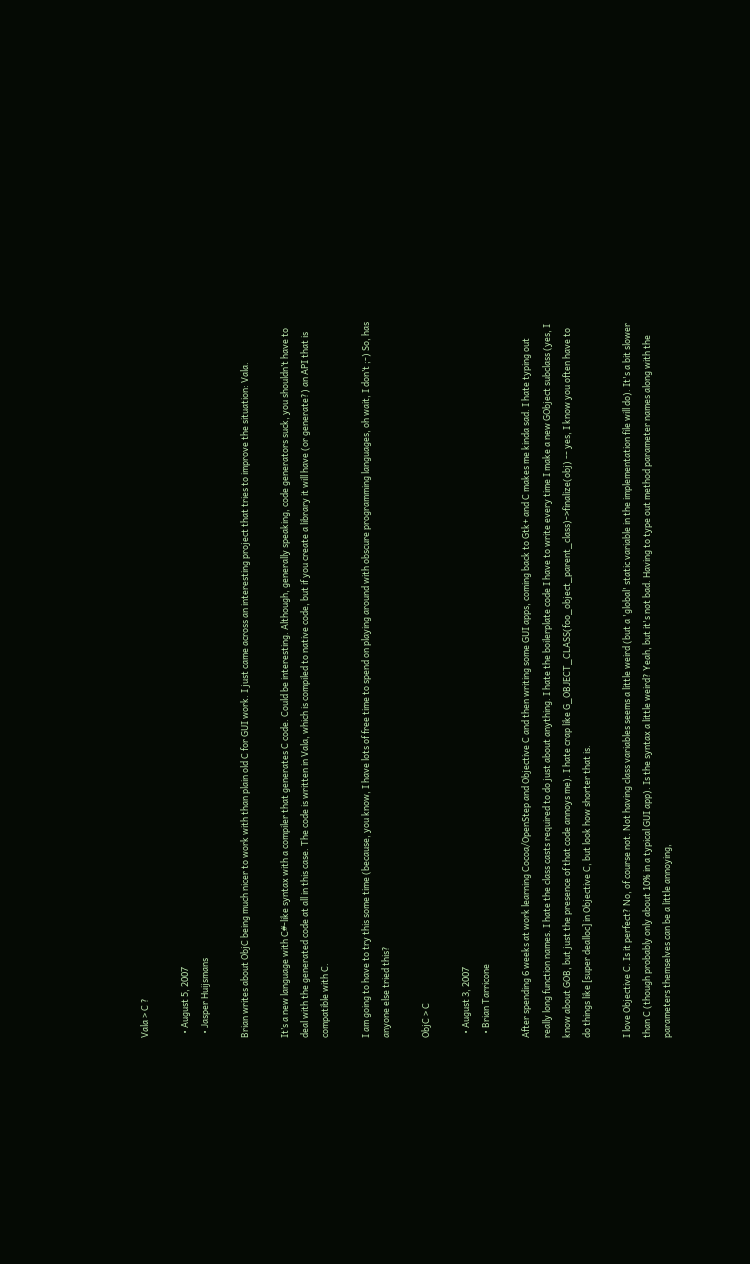Vala > C ?

  • August 5, 2007
  • Jasper Huijsmans

Brian writes about ObjC being much nicer to work with than plain old C for GUI work. I just came across an interesting project that tries to improve the situation: Vala.

It’s a new language with C#-like syntax with a compiler that generates C code. Could be interesting. Although, generally speaking, code generators suck, you shouldn’t have to deal with the generated code at all in this case. The code is written in Vala, which is compiled to native code, but if you create a library it will have (or generate?) an API that is compatible with C.

I am going to have to try this some time (because, you know, I have lots of free time to spend on playing around with obscure programming languages, oh wait, I don’t ;-) So, has anyone else tried this?

ObjC > C

  • August 3, 2007
  • Brian Tarricone

After spending 6 weeks at work learning Cocoa/OpenStep and Objective C and then writing some GUI apps, coming back to Gtk+ and C makes me kinda sad. I hate typing out really long function names. I hate the class casts required to do just about anything. I hate the boilerplate code I have to write every time I make a new GObject subclass (yes, I know about GOB, but just the presence of that code annoys me). I hate crap like G_OBJECT_CLASS(foo_object_parent_class)->finalize(obj) -- yes, I know you often have to do things like [super dealloc] in Objective C, but look how shorter that is.

I love Objective C. Is it perfect? No, of course not. Not having class variables seems a little weird (but a 'global' static variable in the implementation file will do). It's a bit slower than C (though probably only about 10% in a typical GUI app). Is the syntax a little weird? Yeah, but it's not bad. Having to type out method parameter names along with the parameters themselves can be a little annoying,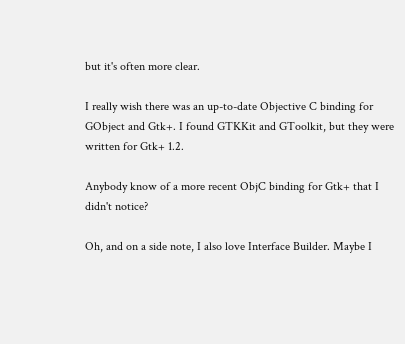but it's often more clear.

I really wish there was an up-to-date Objective C binding for GObject and Gtk+. I found GTKKit and GToolkit, but they were written for Gtk+ 1.2.

Anybody know of a more recent ObjC binding for Gtk+ that I didn't notice?

Oh, and on a side note, I also love Interface Builder. Maybe I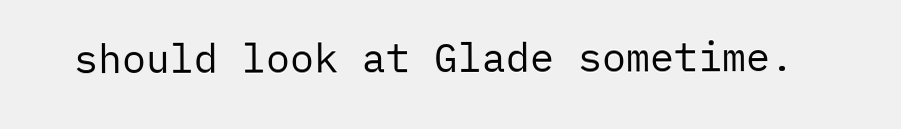should look at Glade sometime.